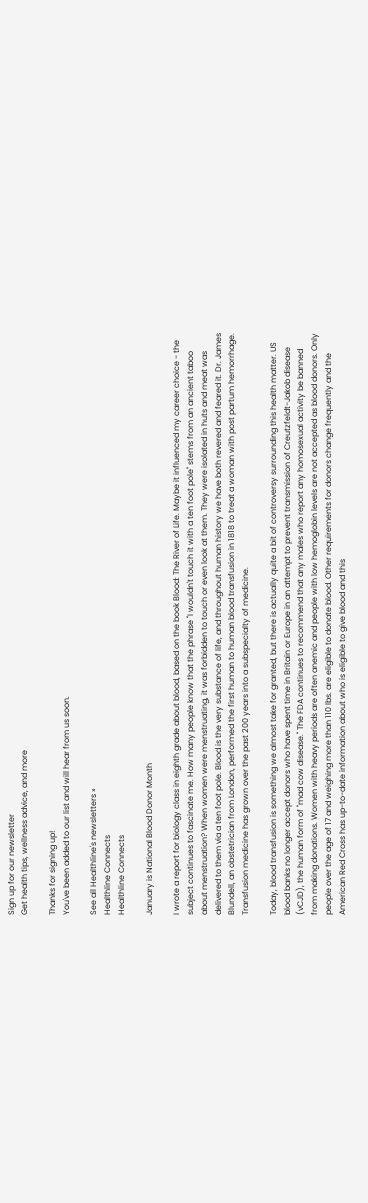Sign up for our newsletter
Get health tips, wellness advice, and more

Thanks for signing up!
You've been added to our list and will hear from us soon.

See all Healthline's newsletters »
Healthline Connects
Healthline Connects

January is National Blood Donor Month

I wrote a report for biology class in eighth grade about blood, based on the book Blood: The River of Life. Maybe it influenced my career choice - the subject continues to fascinate me. How many people know that the phrase "I wouldn't touch it with a ten foot pole" stems from an ancient taboo about menstruation? When women were menstruating, it was forbidden to touch or even look at them. They were isolated in huts and meat was delivered to them via a ten foot pole. Blood is the very substance of life, and throughout human history we have both revered and feared it. Dr. James Blundell, an obstetrician from London, performed the first human to human blood transfusion in 1818 to treat a woman with post partum hemorrhage. Transfusion medicine has grown over the past 200 years into a subspecialty of medicine.

Today, blood transfusion is something we almost take for granted, but there is actually quite a bit of controversy surrounding this health matter. US blood banks no longer accept donors who have spent time in Britain or Europe in an attempt to prevent transmission of Creutzfeldt-Jakob disease (vCJD), the human form of "mad cow disease." The FDA continues to recommend that any males who report any homosexual activity be banned from making donations. Women with heavy periods are often anemic and people with low hemoglobin levels are not accepted as blood donors. Only people over the age of 17 and weighing more than 110 lbs. are eligible to donate blood. Other requirements for donors change frequently and the American Red Cross has up-to-date information about who is eligible to give blood and this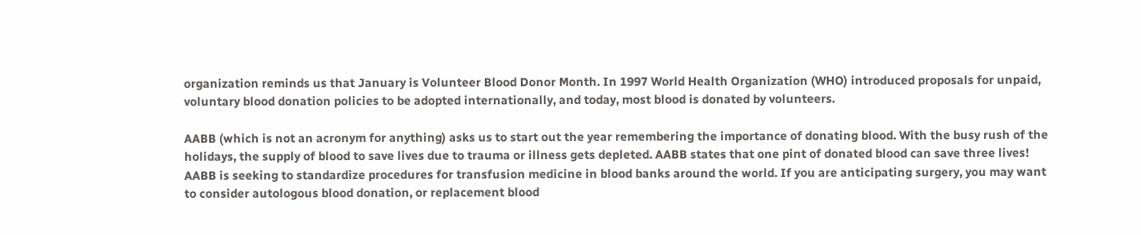organization reminds us that January is Volunteer Blood Donor Month. In 1997 World Health Organization (WHO) introduced proposals for unpaid, voluntary blood donation policies to be adopted internationally, and today, most blood is donated by volunteers.

AABB (which is not an acronym for anything) asks us to start out the year remembering the importance of donating blood. With the busy rush of the holidays, the supply of blood to save lives due to trauma or illness gets depleted. AABB states that one pint of donated blood can save three lives! AABB is seeking to standardize procedures for transfusion medicine in blood banks around the world. If you are anticipating surgery, you may want to consider autologous blood donation, or replacement blood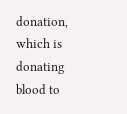donation, which is donating blood to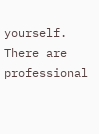yourself. There are professional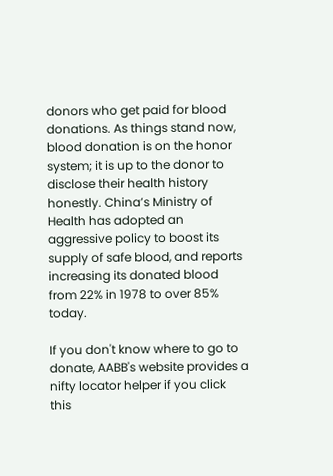donors who get paid for blood donations. As things stand now, blood donation is on the honor system; it is up to the donor to disclose their health history honestly. China’s Ministry of Health has adopted an aggressive policy to boost its supply of safe blood, and reports increasing its donated blood from 22% in 1978 to over 85% today.

If you don't know where to go to donate, AABB's website provides a nifty locator helper if you click this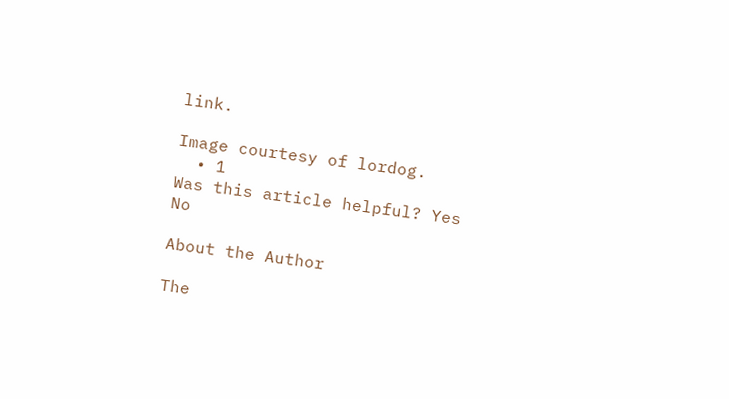link.

Image courtesy of lordog.
  • 1
Was this article helpful? Yes No

About the Author

The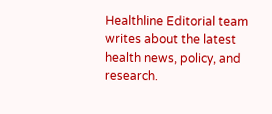Healthline Editorial team writes about the latest health news, policy, and research.